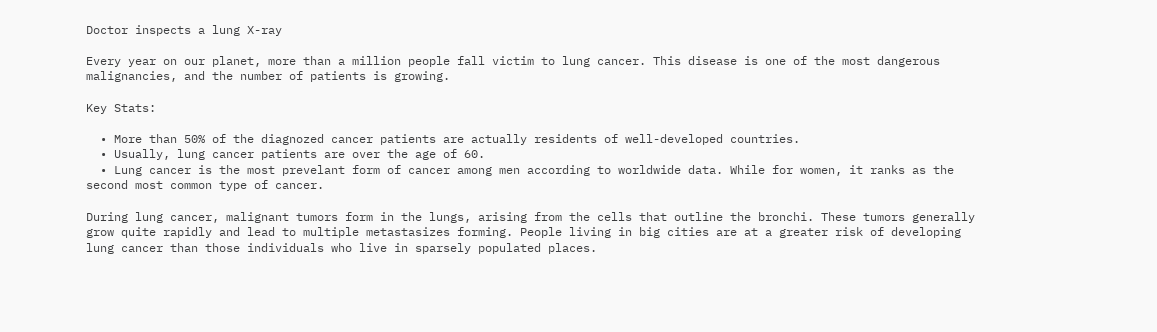Doctor inspects a lung X-ray

Every year on our planet, more than a million people fall victim to lung cancer. This disease is one of the most dangerous malignancies, and the number of patients is growing.

Key Stats:

  • More than 50% of the diagnozed cancer patients are actually residents of well-developed countries.
  • Usually, lung cancer patients are over the age of 60.
  • Lung cancer is the most prevelant form of cancer among men according to worldwide data. While for women, it ranks as the second most common type of cancer.

During lung cancer, malignant tumors form in the lungs, arising from the cells that outline the bronchi. These tumors generally grow quite rapidly and lead to multiple metastasizes forming. People living in big cities are at a greater risk of developing lung cancer than those individuals who live in sparsely populated places.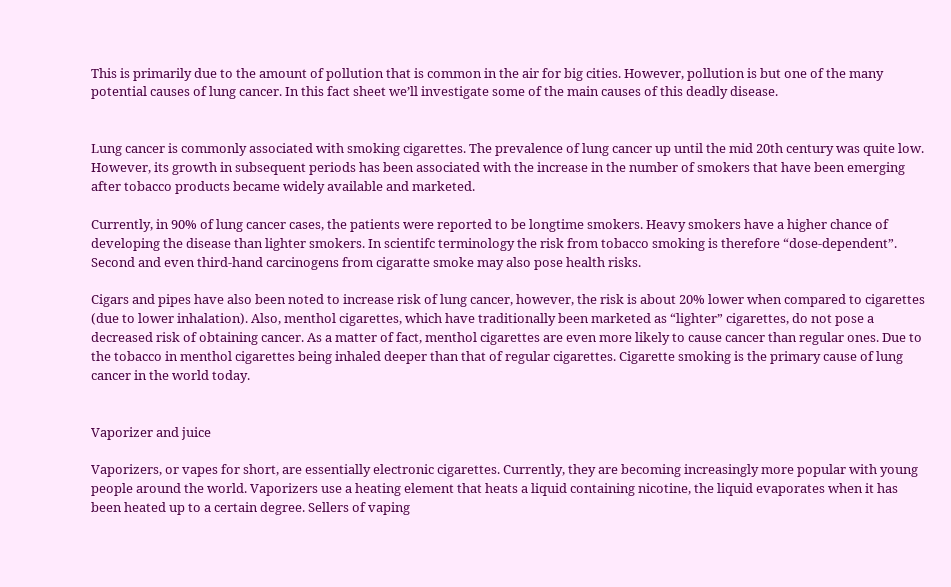This is primarily due to the amount of pollution that is common in the air for big cities. However, pollution is but one of the many potential causes of lung cancer. In this fact sheet we’ll investigate some of the main causes of this deadly disease.


Lung cancer is commonly associated with smoking cigarettes. The prevalence of lung cancer up until the mid 20th century was quite low. However, its growth in subsequent periods has been associated with the increase in the number of smokers that have been emerging after tobacco products became widely available and marketed.

Currently, in 90% of lung cancer cases, the patients were reported to be longtime smokers. Heavy smokers have a higher chance of developing the disease than lighter smokers. In scientifc terminology the risk from tobacco smoking is therefore “dose-dependent”. Second and even third-hand carcinogens from cigaratte smoke may also pose health risks.

Cigars and pipes have also been noted to increase risk of lung cancer, however, the risk is about 20% lower when compared to cigarettes (due to lower inhalation). Also, menthol cigarettes, which have traditionally been marketed as “lighter” cigarettes, do not pose a decreased risk of obtaining cancer. As a matter of fact, menthol cigarettes are even more likely to cause cancer than regular ones. Due to the tobacco in menthol cigarettes being inhaled deeper than that of regular cigarettes. Cigarette smoking is the primary cause of lung cancer in the world today.


Vaporizer and juice

Vaporizers, or vapes for short, are essentially electronic cigarettes. Currently, they are becoming increasingly more popular with young people around the world. Vaporizers use a heating element that heats a liquid containing nicotine, the liquid evaporates when it has been heated up to a certain degree. Sellers of vaping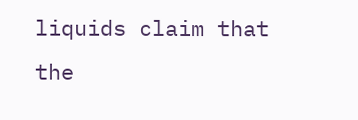liquids claim that the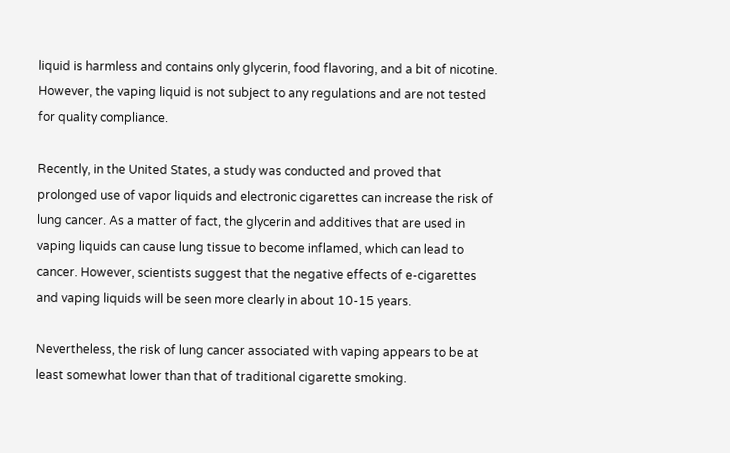liquid is harmless and contains only glycerin, food flavoring, and a bit of nicotine. However, the vaping liquid is not subject to any regulations and are not tested for quality compliance.

Recently, in the United States, a study was conducted and proved that prolonged use of vapor liquids and electronic cigarettes can increase the risk of lung cancer. As a matter of fact, the glycerin and additives that are used in vaping liquids can cause lung tissue to become inflamed, which can lead to cancer. However, scientists suggest that the negative effects of e-cigarettes and vaping liquids will be seen more clearly in about 10-15 years.

Nevertheless, the risk of lung cancer associated with vaping appears to be at least somewhat lower than that of traditional cigarette smoking.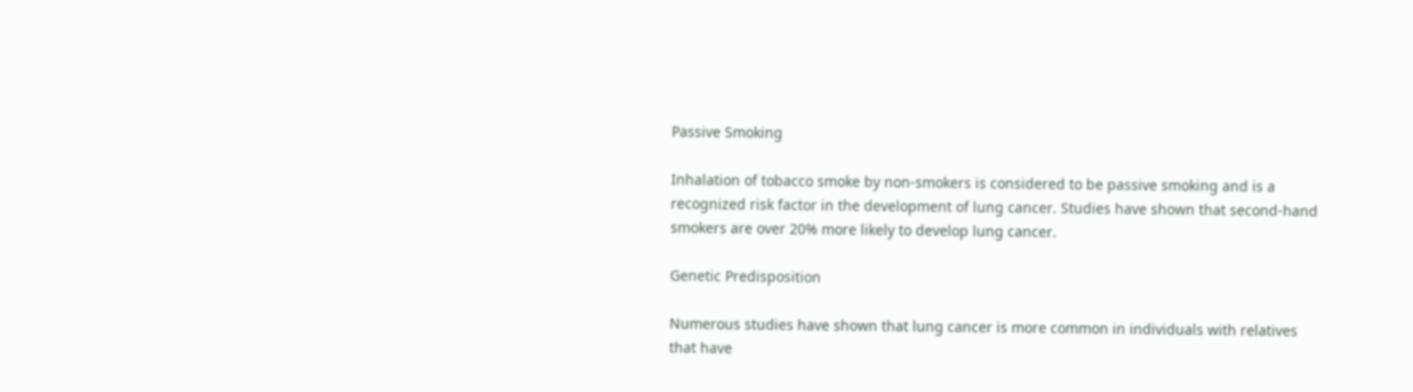Passive Smoking

Inhalation of tobacco smoke by non-smokers is considered to be passive smoking and is a recognized risk factor in the development of lung cancer. Studies have shown that second-hand smokers are over 20% more likely to develop lung cancer.

Genetic Predisposition

Numerous studies have shown that lung cancer is more common in individuals with relatives that have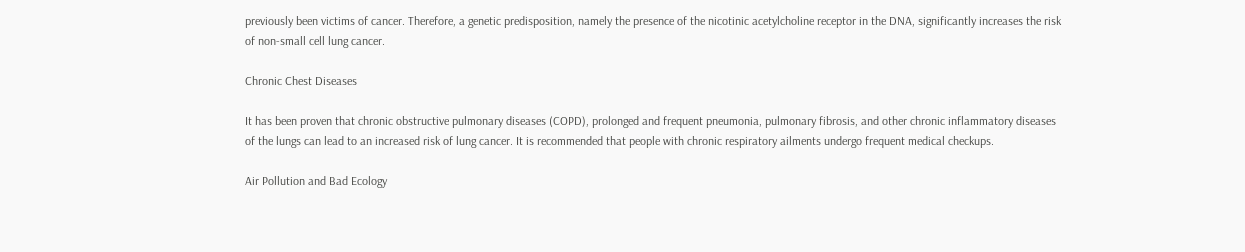previously been victims of cancer. Therefore, a genetic predisposition, namely the presence of the nicotinic acetylcholine receptor in the DNA, significantly increases the risk of non-small cell lung cancer.

Chronic Chest Diseases

It has been proven that chronic obstructive pulmonary diseases (COPD), prolonged and frequent pneumonia, pulmonary fibrosis, and other chronic inflammatory diseases of the lungs can lead to an increased risk of lung cancer. It is recommended that people with chronic respiratory ailments undergo frequent medical checkups.

Air Pollution and Bad Ecology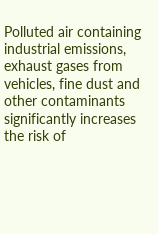Polluted air containing industrial emissions, exhaust gases from vehicles, fine dust and other contaminants significantly increases the risk of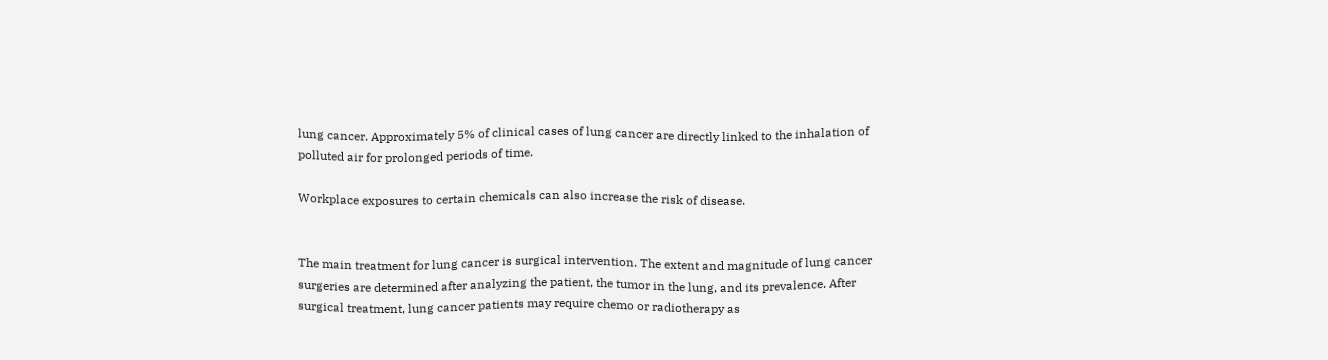lung cancer. Approximately 5% of clinical cases of lung cancer are directly linked to the inhalation of polluted air for prolonged periods of time.

Workplace exposures to certain chemicals can also increase the risk of disease.


The main treatment for lung cancer is surgical intervention. The extent and magnitude of lung cancer surgeries are determined after analyzing the patient, the tumor in the lung, and its prevalence. After surgical treatment, lung cancer patients may require chemo or radiotherapy as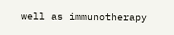well as immunotherapy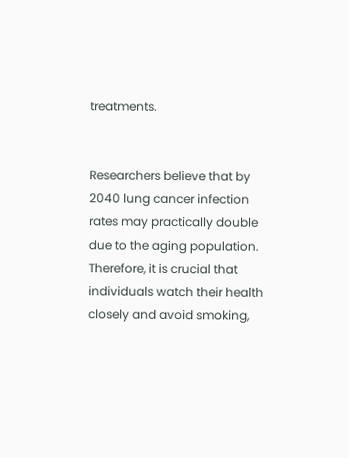treatments.


Researchers believe that by 2040 lung cancer infection rates may practically double due to the aging population. Therefore, it is crucial that individuals watch their health closely and avoid smoking,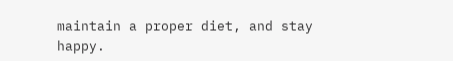maintain a proper diet, and stay happy.